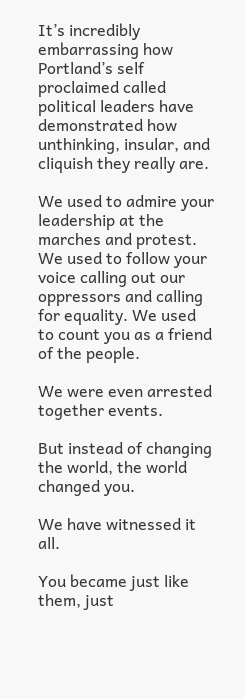It’s incredibly embarrassing how Portland’s self proclaimed called political leaders have demonstrated how unthinking, insular, and cliquish they really are.

We used to admire your leadership at the marches and protest. We used to follow your voice calling out our oppressors and calling for equality. We used to count you as a friend of the people.

We were even arrested together events.

But instead of changing the world, the world changed you.

We have witnessed it all.

You became just like them, just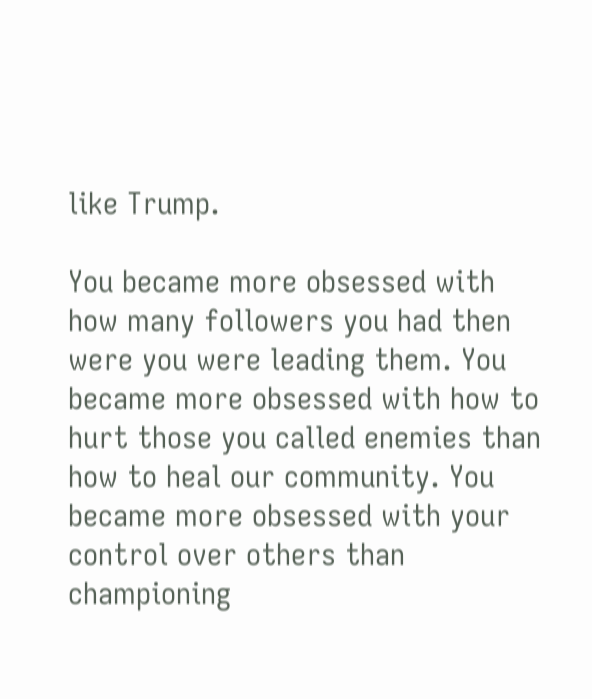like Trump.

You became more obsessed with how many followers you had then were you were leading them. You became more obsessed with how to hurt those you called enemies than how to heal our community. You became more obsessed with your control over others than championing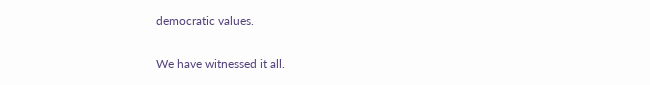democratic values.

We have witnessed it all.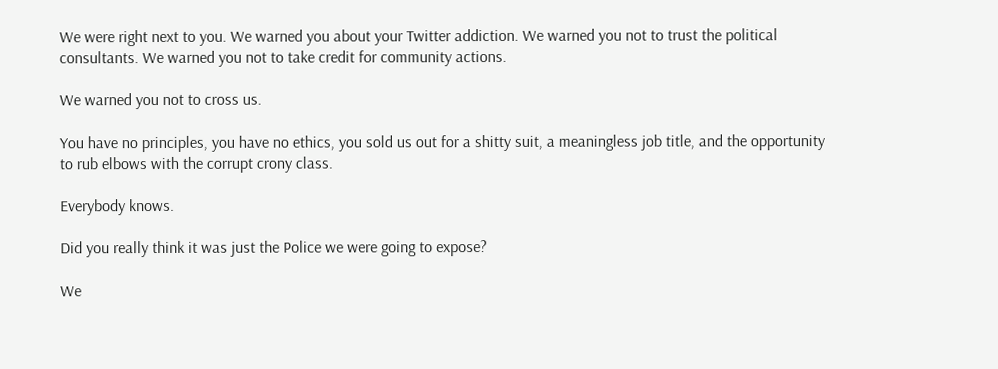We were right next to you. We warned you about your Twitter addiction. We warned you not to trust the political consultants. We warned you not to take credit for community actions.

We warned you not to cross us.

You have no principles, you have no ethics, you sold us out for a shitty suit, a meaningless job title, and the opportunity to rub elbows with the corrupt crony class.

Everybody knows.

Did you really think it was just the Police we were going to expose?

We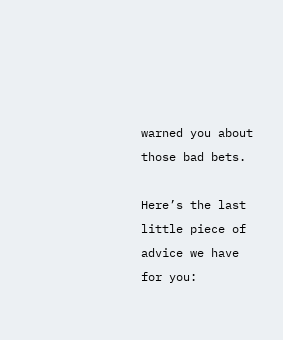warned you about those bad bets.

Here’s the last little piece of advice we have for you: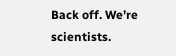Back off. We’re scientists.